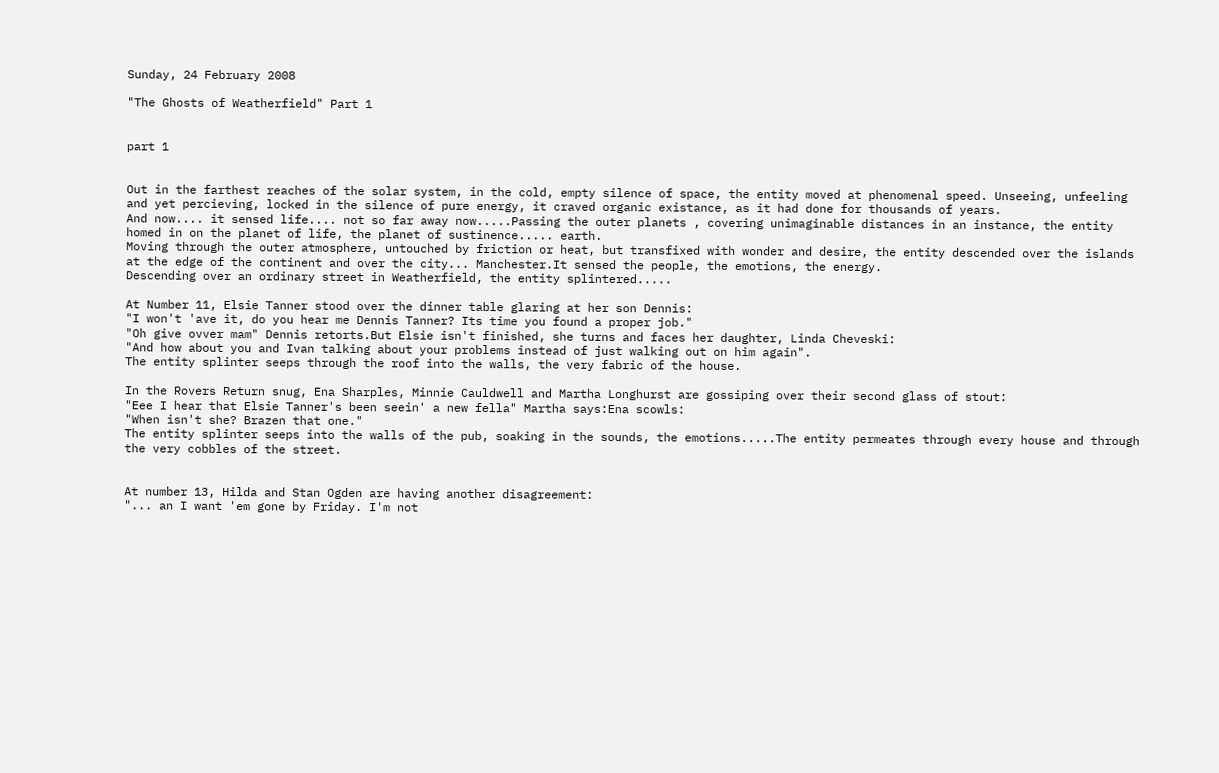Sunday, 24 February 2008

"The Ghosts of Weatherfield" Part 1


part 1


Out in the farthest reaches of the solar system, in the cold, empty silence of space, the entity moved at phenomenal speed. Unseeing, unfeeling and yet percieving, locked in the silence of pure energy, it craved organic existance, as it had done for thousands of years.
And now.... it sensed life.... not so far away now.....Passing the outer planets , covering unimaginable distances in an instance, the entity homed in on the planet of life, the planet of sustinence..... earth.
Moving through the outer atmosphere, untouched by friction or heat, but transfixed with wonder and desire, the entity descended over the islands at the edge of the continent and over the city... Manchester.It sensed the people, the emotions, the energy.
Descending over an ordinary street in Weatherfield, the entity splintered.....

At Number 11, Elsie Tanner stood over the dinner table glaring at her son Dennis:
"I won't 'ave it, do you hear me Dennis Tanner? Its time you found a proper job."
"Oh give ovver mam" Dennis retorts.But Elsie isn't finished, she turns and faces her daughter, Linda Cheveski:
"And how about you and Ivan talking about your problems instead of just walking out on him again".
The entity splinter seeps through the roof into the walls, the very fabric of the house.

In the Rovers Return snug, Ena Sharples, Minnie Cauldwell and Martha Longhurst are gossiping over their second glass of stout:
"Eee I hear that Elsie Tanner's been seein' a new fella" Martha says:Ena scowls:
"When isn't she? Brazen that one."
The entity splinter seeps into the walls of the pub, soaking in the sounds, the emotions.....The entity permeates through every house and through the very cobbles of the street.


At number 13, Hilda and Stan Ogden are having another disagreement:
"... an I want 'em gone by Friday. I'm not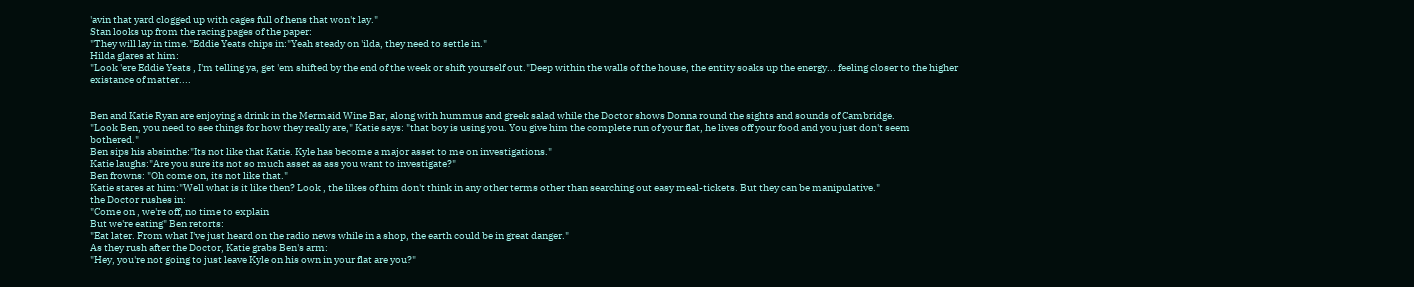'avin that yard clogged up with cages full of hens that won't lay."
Stan looks up from the racing pages of the paper:
"They will lay in time."Eddie Yeats chips in:"Yeah steady on 'ilda, they need to settle in."
Hilda glares at him:
"Look 'ere Eddie Yeats , I'm telling ya, get 'em shifted by the end of the week or shift yourself out."Deep within the walls of the house, the entity soaks up the energy... feeling closer to the higher existance of matter....


Ben and Katie Ryan are enjoying a drink in the Mermaid Wine Bar, along with hummus and greek salad while the Doctor shows Donna round the sights and sounds of Cambridge.
"Look Ben, you need to see things for how they really are," Katie says: "that boy is using you. You give him the complete run of your flat, he lives off your food and you just don't seem bothered."
Ben sips his absinthe:"Its not like that Katie. Kyle has become a major asset to me on investigations."
Katie laughs:"Are you sure its not so much asset as ass you want to investigate?"
Ben frowns: "Oh come on, its not like that."
Katie stares at him:"Well what is it like then? Look , the likes of him don't think in any other terms other than searching out easy meal-tickets. But they can be manipulative."
the Doctor rushes in:
"Come on , we're off, no time to explain
But we're eating" Ben retorts:
"Eat later. From what I've just heard on the radio news while in a shop, the earth could be in great danger."
As they rush after the Doctor, Katie grabs Ben's arm:
"Hey, you're not going to just leave Kyle on his own in your flat are you?"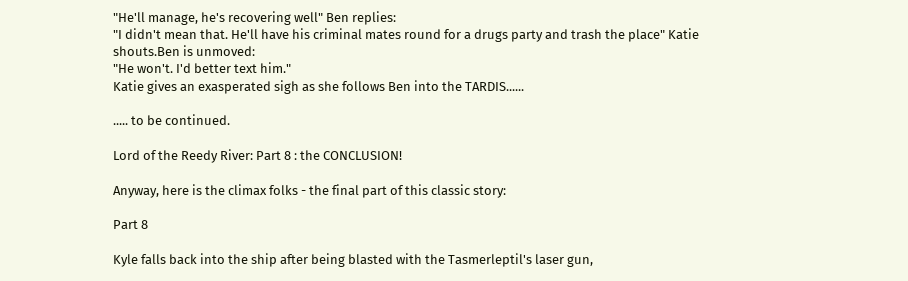"He'll manage, he's recovering well" Ben replies:
"I didn't mean that. He'll have his criminal mates round for a drugs party and trash the place" Katie shouts.Ben is unmoved:
"He won't. I'd better text him."
Katie gives an exasperated sigh as she follows Ben into the TARDIS......

..... to be continued.

Lord of the Reedy River: Part 8 : the CONCLUSION!

Anyway, here is the climax folks - the final part of this classic story:

Part 8

Kyle falls back into the ship after being blasted with the Tasmerleptil's laser gun,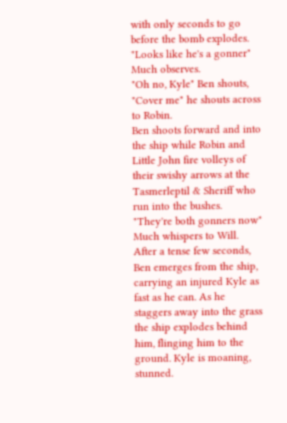with only seconds to go before the bomb explodes.
"Looks like he's a gonner" Much observes.
"Oh no, Kyle" Ben shouts, "Cover me" he shouts across to Robin.
Ben shoots forward and into the ship while Robin and Little John fire volleys of their swishy arrows at the Tasmerleptil & Sheriff who run into the bushes.
"They're both gonners now" Much whispers to Will.
After a tense few seconds, Ben emerges from the ship, carrying an injured Kyle as fast as he can. As he staggers away into the grass the ship explodes behind him, flinging him to the ground. Kyle is moaning, stunned.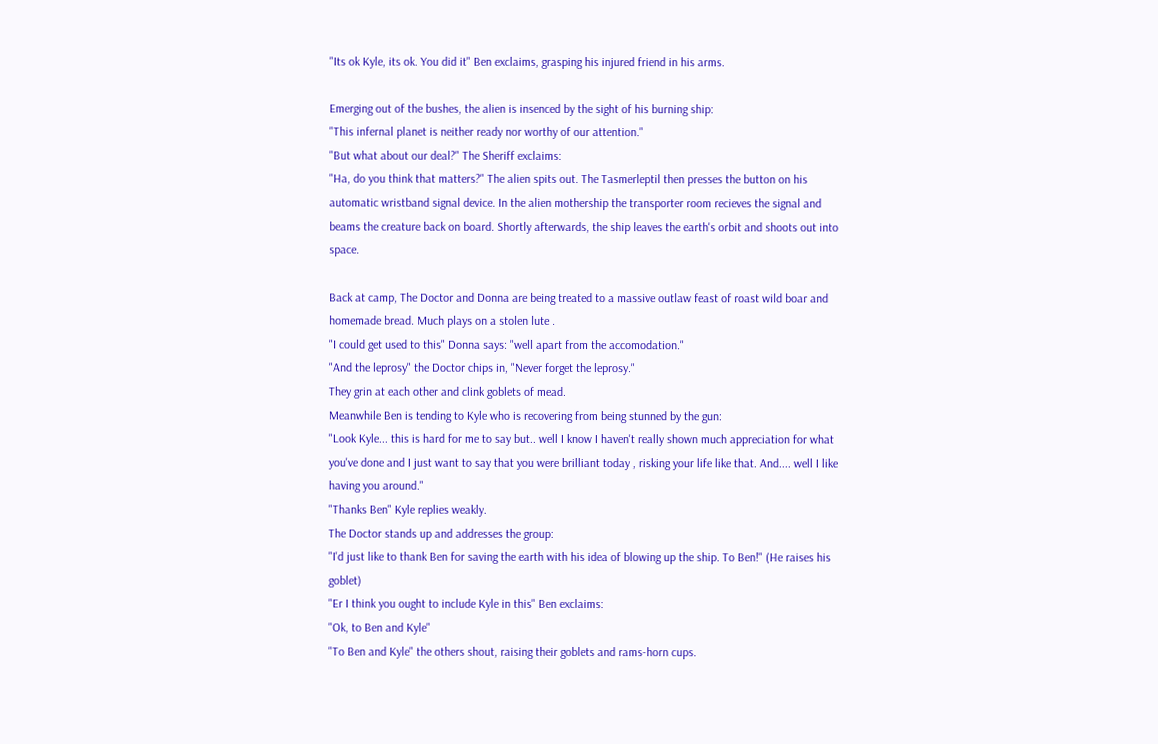"Its ok Kyle, its ok. You did it" Ben exclaims, grasping his injured friend in his arms.

Emerging out of the bushes, the alien is insenced by the sight of his burning ship:
"This infernal planet is neither ready nor worthy of our attention."
"But what about our deal?" The Sheriff exclaims:
"Ha, do you think that matters?" The alien spits out. The Tasmerleptil then presses the button on his automatic wristband signal device. In the alien mothership the transporter room recieves the signal and beams the creature back on board. Shortly afterwards, the ship leaves the earth's orbit and shoots out into space.

Back at camp, The Doctor and Donna are being treated to a massive outlaw feast of roast wild boar and homemade bread. Much plays on a stolen lute .
"I could get used to this" Donna says: "well apart from the accomodation."
"And the leprosy" the Doctor chips in, "Never forget the leprosy."
They grin at each other and clink goblets of mead.
Meanwhile Ben is tending to Kyle who is recovering from being stunned by the gun:
"Look Kyle... this is hard for me to say but.. well I know I haven't really shown much appreciation for what you've done and I just want to say that you were brilliant today , risking your life like that. And.... well I like having you around."
"Thanks Ben" Kyle replies weakly.
The Doctor stands up and addresses the group:
"I'd just like to thank Ben for saving the earth with his idea of blowing up the ship. To Ben!" (He raises his goblet)
"Er I think you ought to include Kyle in this" Ben exclaims:
"Ok, to Ben and Kyle"
"To Ben and Kyle" the others shout, raising their goblets and rams-horn cups.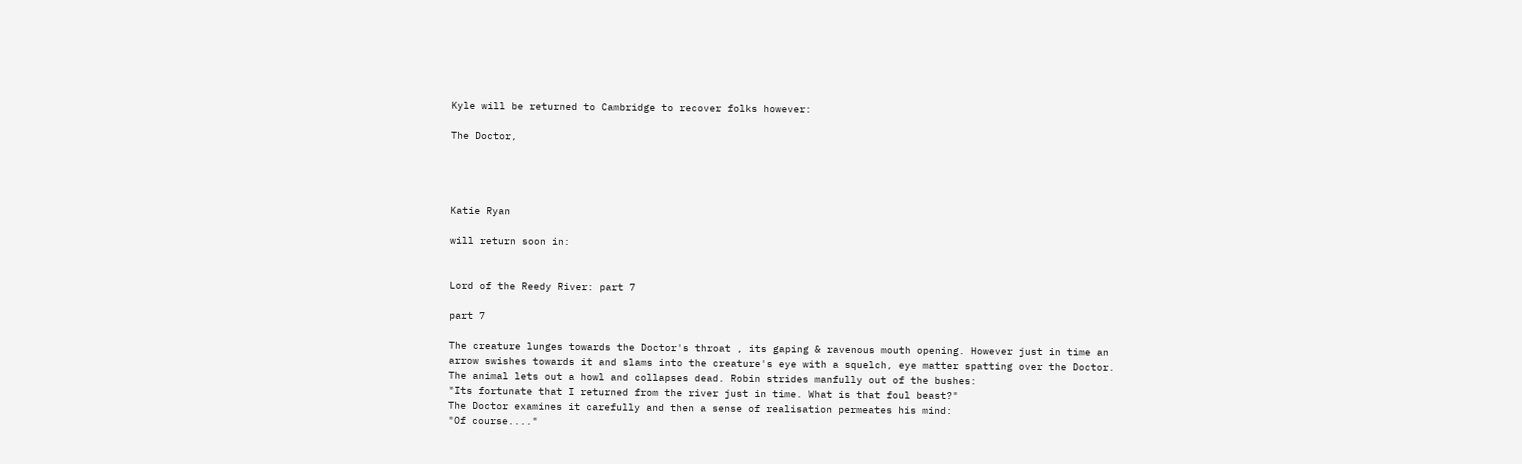Kyle will be returned to Cambridge to recover folks however:

The Doctor,




Katie Ryan

will return soon in:


Lord of the Reedy River: part 7

part 7

The creature lunges towards the Doctor's throat , its gaping & ravenous mouth opening. However just in time an arrow swishes towards it and slams into the creature's eye with a squelch, eye matter spatting over the Doctor. The animal lets out a howl and collapses dead. Robin strides manfully out of the bushes:
"Its fortunate that I returned from the river just in time. What is that foul beast?"
The Doctor examines it carefully and then a sense of realisation permeates his mind:
"Of course...."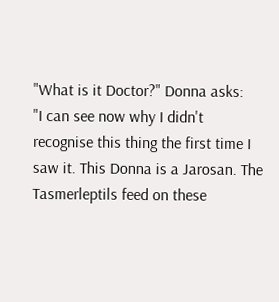"What is it Doctor?" Donna asks:
"I can see now why I didn't recognise this thing the first time I saw it. This Donna is a Jarosan. The Tasmerleptils feed on these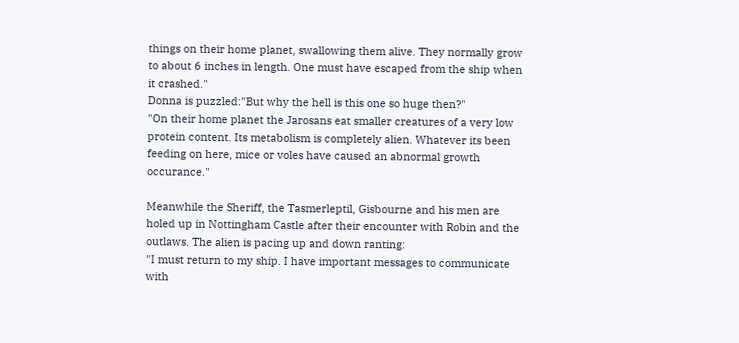things on their home planet, swallowing them alive. They normally grow to about 6 inches in length. One must have escaped from the ship when it crashed."
Donna is puzzled:"But why the hell is this one so huge then?"
"On their home planet the Jarosans eat smaller creatures of a very low protein content. Its metabolism is completely alien. Whatever its been feeding on here, mice or voles have caused an abnormal growth occurance."

Meanwhile the Sheriff, the Tasmerleptil, Gisbourne and his men are holed up in Nottingham Castle after their encounter with Robin and the outlaws. The alien is pacing up and down ranting:
"I must return to my ship. I have important messages to communicate with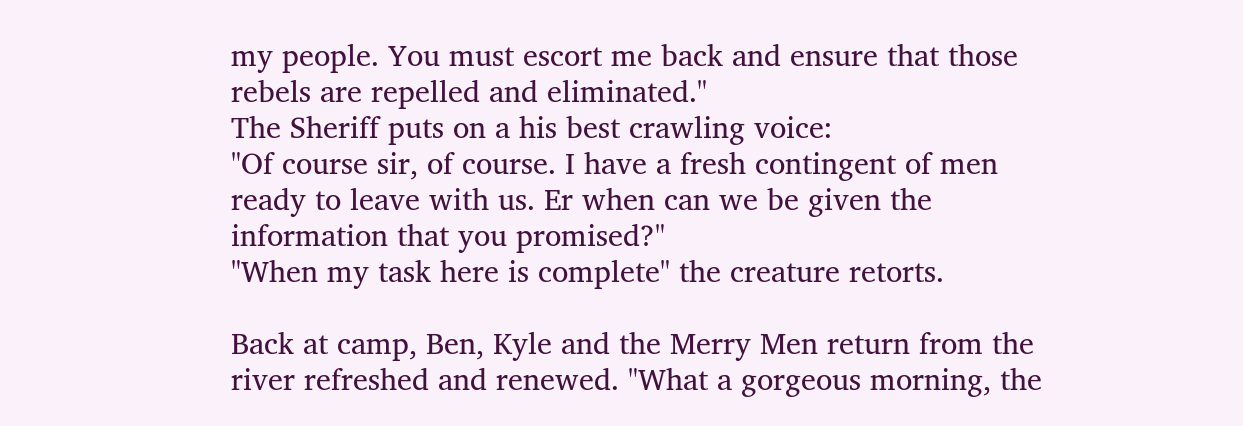my people. You must escort me back and ensure that those rebels are repelled and eliminated."
The Sheriff puts on a his best crawling voice:
"Of course sir, of course. I have a fresh contingent of men ready to leave with us. Er when can we be given the information that you promised?"
"When my task here is complete" the creature retorts.

Back at camp, Ben, Kyle and the Merry Men return from the river refreshed and renewed. "What a gorgeous morning, the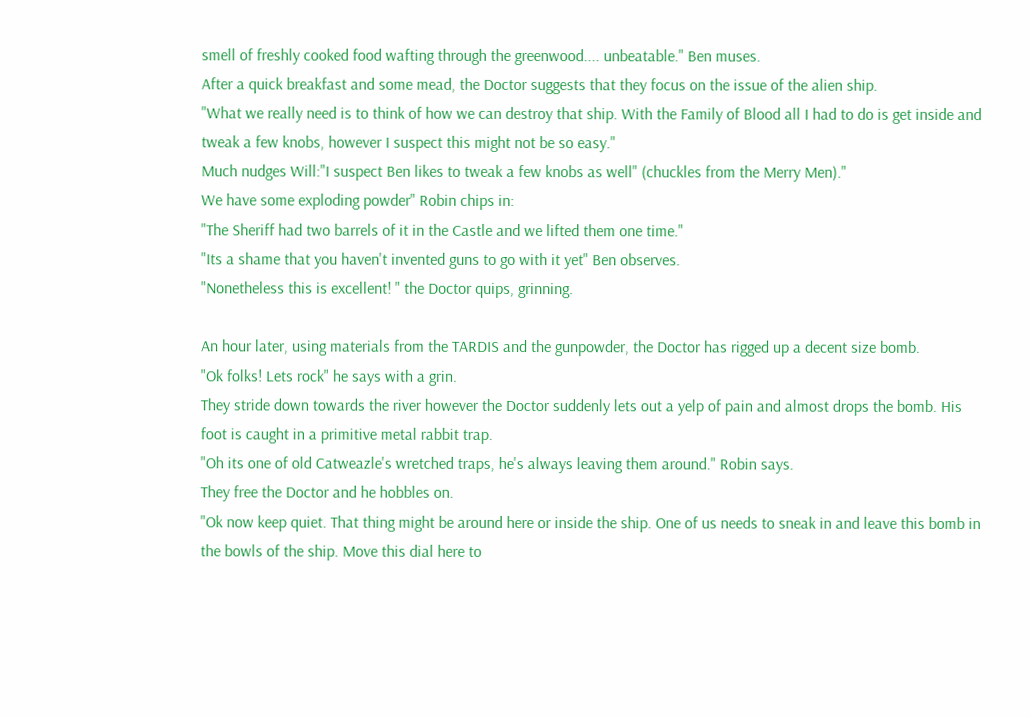smell of freshly cooked food wafting through the greenwood.... unbeatable." Ben muses.
After a quick breakfast and some mead, the Doctor suggests that they focus on the issue of the alien ship.
"What we really need is to think of how we can destroy that ship. With the Family of Blood all I had to do is get inside and tweak a few knobs, however I suspect this might not be so easy."
Much nudges Will:"I suspect Ben likes to tweak a few knobs as well" (chuckles from the Merry Men)."
We have some exploding powder" Robin chips in:
"The Sheriff had two barrels of it in the Castle and we lifted them one time."
"Its a shame that you haven't invented guns to go with it yet" Ben observes.
"Nonetheless this is excellent! " the Doctor quips, grinning.

An hour later, using materials from the TARDIS and the gunpowder, the Doctor has rigged up a decent size bomb.
"Ok folks! Lets rock" he says with a grin.
They stride down towards the river however the Doctor suddenly lets out a yelp of pain and almost drops the bomb. His foot is caught in a primitive metal rabbit trap.
"Oh its one of old Catweazle's wretched traps, he's always leaving them around." Robin says.
They free the Doctor and he hobbles on.
"Ok now keep quiet. That thing might be around here or inside the ship. One of us needs to sneak in and leave this bomb in the bowls of the ship. Move this dial here to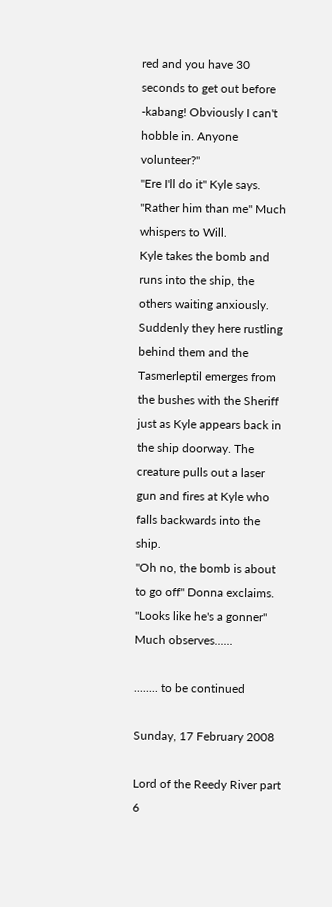red and you have 30 seconds to get out before -kabang! Obviously I can't hobble in. Anyone volunteer?"
"Ere I'll do it" Kyle says.
"Rather him than me" Much whispers to Will.
Kyle takes the bomb and runs into the ship, the others waiting anxiously. Suddenly they here rustling behind them and the Tasmerleptil emerges from the bushes with the Sheriff just as Kyle appears back in the ship doorway. The creature pulls out a laser gun and fires at Kyle who falls backwards into the ship.
"Oh no, the bomb is about to go off" Donna exclaims.
"Looks like he's a gonner" Much observes......

........ to be continued

Sunday, 17 February 2008

Lord of the Reedy River part 6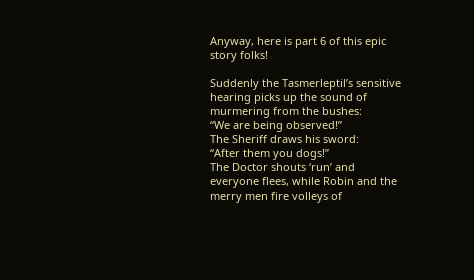Anyway, here is part 6 of this epic story folks!

Suddenly the Tasmerleptil’s sensitive hearing picks up the sound of murmering from the bushes:
“We are being observed!”
The Sheriff draws his sword:
“After them you dogs!”
The Doctor shouts ‘run’ and everyone flees, while Robin and the merry men fire volleys of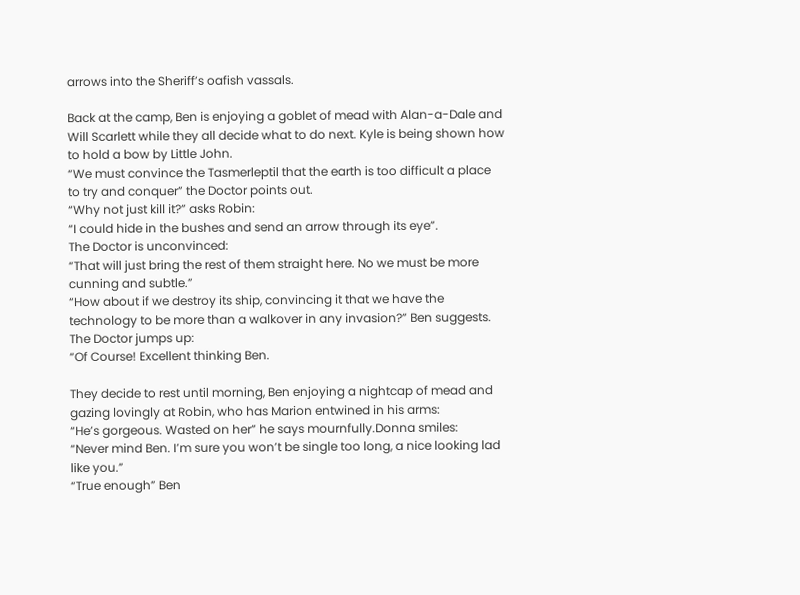arrows into the Sheriff’s oafish vassals.

Back at the camp, Ben is enjoying a goblet of mead with Alan-a-Dale and Will Scarlett while they all decide what to do next. Kyle is being shown how to hold a bow by Little John.
“We must convince the Tasmerleptil that the earth is too difficult a place to try and conquer” the Doctor points out.
“Why not just kill it?” asks Robin:
“I could hide in the bushes and send an arrow through its eye”.
The Doctor is unconvinced:
“That will just bring the rest of them straight here. No we must be more cunning and subtle.”
“How about if we destroy its ship, convincing it that we have the technology to be more than a walkover in any invasion?” Ben suggests. The Doctor jumps up:
“Of Course! Excellent thinking Ben.

They decide to rest until morning, Ben enjoying a nightcap of mead and gazing lovingly at Robin, who has Marion entwined in his arms:
“He’s gorgeous. Wasted on her” he says mournfully.Donna smiles:
“Never mind Ben. I’m sure you won’t be single too long, a nice looking lad like you.”
“True enough” Ben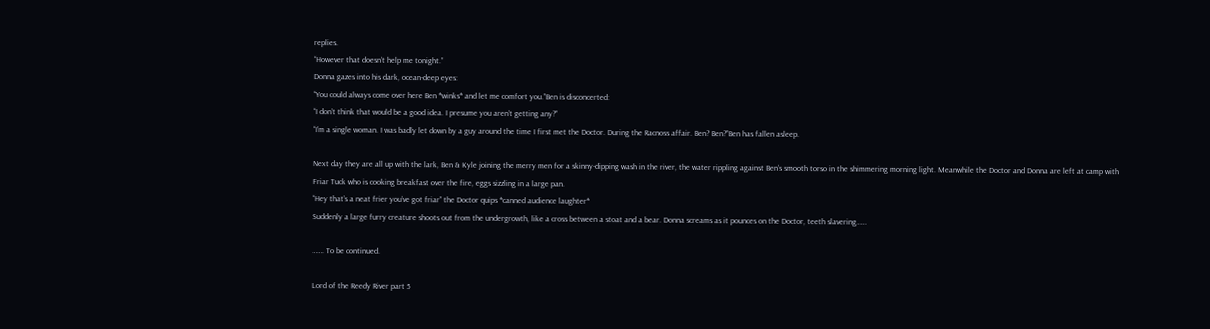replies.
“However that doesn’t help me tonight.”
Donna gazes into his dark, ocean-deep eyes:
“You could always come over here Ben *winks* and let me comfort you.”Ben is disconcerted:
“I don’t think that would be a good idea. I presume you aren’t getting any?”
“I’m a single woman. I was badly let down by a guy around the time I first met the Doctor. During the Racnoss affair. Ben? Ben?”Ben has fallen asleep.

Next day they are all up with the lark, Ben & Kyle joining the merry men for a skinny-dipping wash in the river, the water rippling against Ben’s smooth torso in the shimmering morning light. Meanwhile the Doctor and Donna are left at camp with Friar Tuck who is cooking breakfast over the fire, eggs sizzling in a large pan.
“Hey that’s a neat frier you’ve got friar” the Doctor quips *canned audience laughter*
Suddenly a large furry creature shoots out from the undergrowth, like a cross between a stoat and a bear. Donna screams as it pounces on the Doctor, teeth slavering……

……. To be continued.

Lord of the Reedy River part 5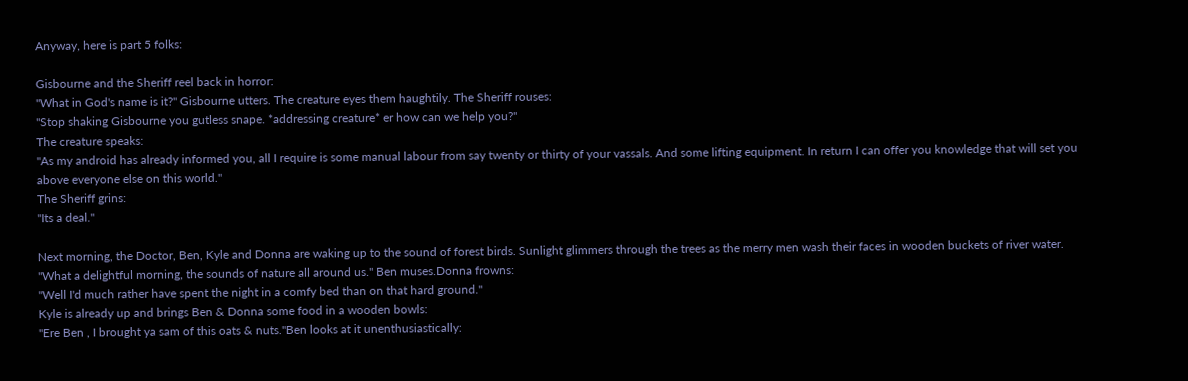Anyway, here is part 5 folks:

Gisbourne and the Sheriff reel back in horror:
"What in God's name is it?" Gisbourne utters. The creature eyes them haughtily. The Sheriff rouses:
"Stop shaking Gisbourne you gutless snape. *addressing creature* er how can we help you?"
The creature speaks:
"As my android has already informed you, all I require is some manual labour from say twenty or thirty of your vassals. And some lifting equipment. In return I can offer you knowledge that will set you above everyone else on this world."
The Sheriff grins:
"Its a deal."

Next morning, the Doctor, Ben, Kyle and Donna are waking up to the sound of forest birds. Sunlight glimmers through the trees as the merry men wash their faces in wooden buckets of river water.
"What a delightful morning, the sounds of nature all around us." Ben muses.Donna frowns:
"Well I'd much rather have spent the night in a comfy bed than on that hard ground."
Kyle is already up and brings Ben & Donna some food in a wooden bowls:
"Ere Ben , I brought ya sam of this oats & nuts."Ben looks at it unenthusiastically: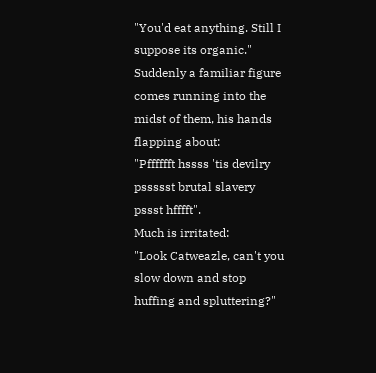"You'd eat anything. Still I suppose its organic."
Suddenly a familiar figure comes running into the midst of them, his hands flapping about:
"Pfffffft hssss 'tis devilry pssssst brutal slavery pssst hfffft".
Much is irritated:
"Look Catweazle, can't you slow down and stop huffing and spluttering?"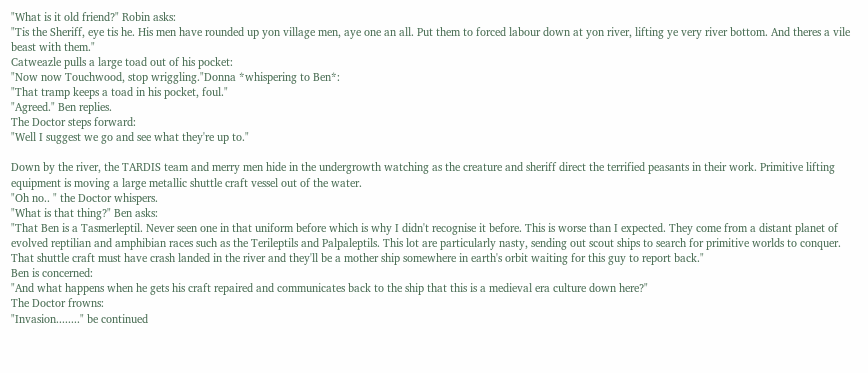"What is it old friend?" Robin asks:
"Tis the Sheriff, eye tis he. His men have rounded up yon village men, aye one an all. Put them to forced labour down at yon river, lifting ye very river bottom. And theres a vile beast with them."
Catweazle pulls a large toad out of his pocket:
"Now now Touchwood, stop wriggling."Donna *whispering to Ben*:
"That tramp keeps a toad in his pocket, foul."
"Agreed." Ben replies.
The Doctor steps forward:
"Well I suggest we go and see what they're up to."

Down by the river, the TARDIS team and merry men hide in the undergrowth watching as the creature and sheriff direct the terrified peasants in their work. Primitive lifting equipment is moving a large metallic shuttle craft vessel out of the water.
"Oh no.. " the Doctor whispers.
"What is that thing?" Ben asks:
"That Ben is a Tasmerleptil. Never seen one in that uniform before which is why I didn't recognise it before. This is worse than I expected. They come from a distant planet of evolved reptilian and amphibian races such as the Terileptils and Palpaleptils. This lot are particularly nasty, sending out scout ships to search for primitive worlds to conquer. That shuttle craft must have crash landed in the river and they'll be a mother ship somewhere in earth's orbit waiting for this guy to report back."
Ben is concerned:
"And what happens when he gets his craft repaired and communicates back to the ship that this is a medieval era culture down here?"
The Doctor frowns:
"Invasion........" be continued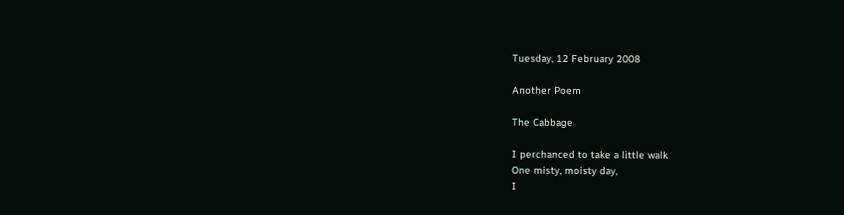Tuesday, 12 February 2008

Another Poem

The Cabbage

I perchanced to take a little walk
One misty, moisty day,
I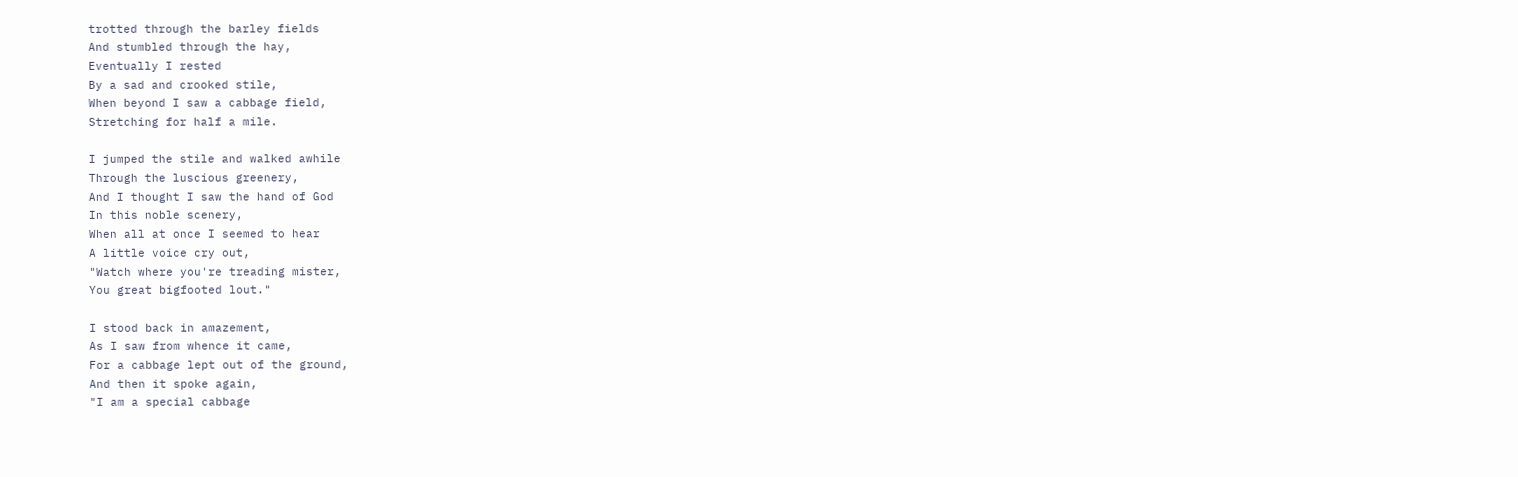trotted through the barley fields
And stumbled through the hay,
Eventually I rested
By a sad and crooked stile,
When beyond I saw a cabbage field,
Stretching for half a mile.

I jumped the stile and walked awhile
Through the luscious greenery,
And I thought I saw the hand of God
In this noble scenery,
When all at once I seemed to hear
A little voice cry out,
"Watch where you're treading mister,
You great bigfooted lout."

I stood back in amazement,
As I saw from whence it came,
For a cabbage lept out of the ground,
And then it spoke again,
"I am a special cabbage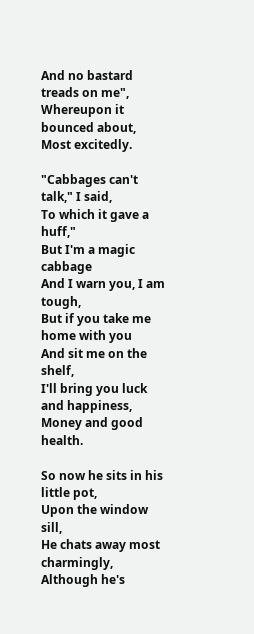And no bastard treads on me",
Whereupon it bounced about,
Most excitedly.

"Cabbages can't talk," I said,
To which it gave a huff,"
But I'm a magic cabbage
And I warn you, I am tough,
But if you take me home with you
And sit me on the shelf,
I'll bring you luck and happiness,
Money and good health.

So now he sits in his little pot,
Upon the window sill,
He chats away most charmingly,
Although he's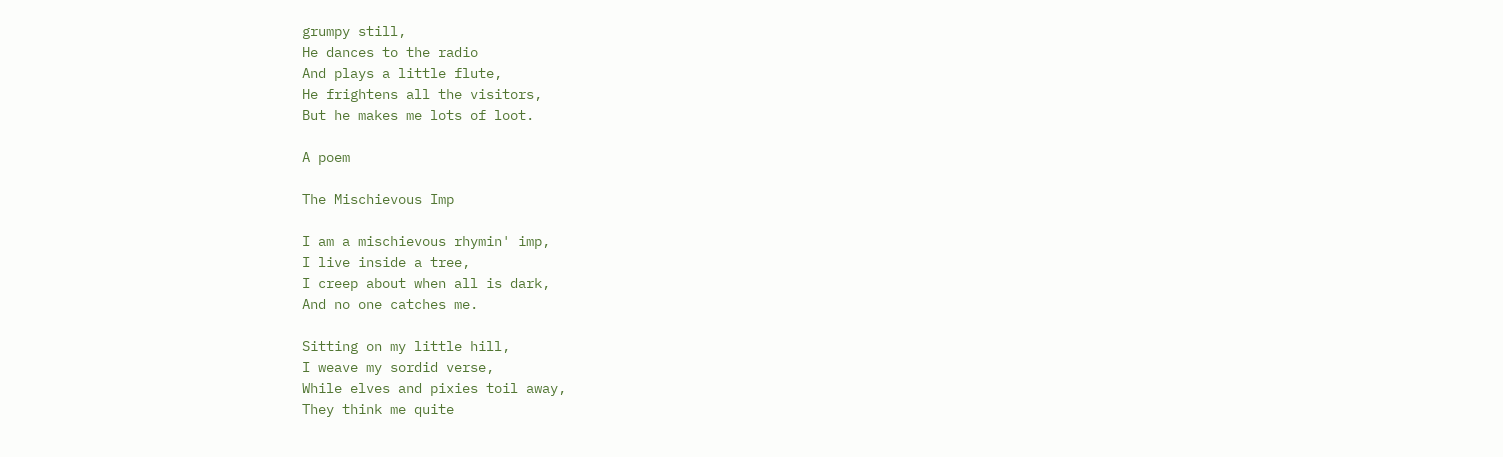grumpy still,
He dances to the radio
And plays a little flute,
He frightens all the visitors,
But he makes me lots of loot.

A poem

The Mischievous Imp

I am a mischievous rhymin' imp,
I live inside a tree,
I creep about when all is dark,
And no one catches me.

Sitting on my little hill,
I weave my sordid verse,
While elves and pixies toil away,
They think me quite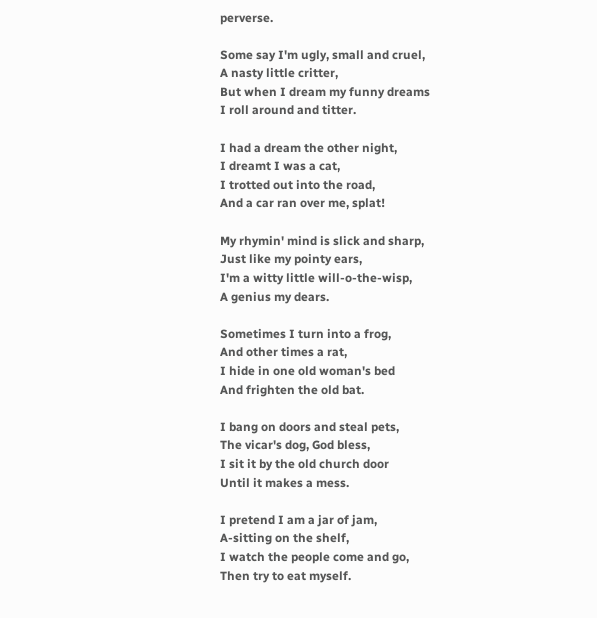perverse.

Some say I'm ugly, small and cruel,
A nasty little critter,
But when I dream my funny dreams
I roll around and titter.

I had a dream the other night,
I dreamt I was a cat,
I trotted out into the road,
And a car ran over me, splat!

My rhymin' mind is slick and sharp,
Just like my pointy ears,
I'm a witty little will-o-the-wisp,
A genius my dears.

Sometimes I turn into a frog,
And other times a rat,
I hide in one old woman's bed
And frighten the old bat.

I bang on doors and steal pets,
The vicar's dog, God bless,
I sit it by the old church door
Until it makes a mess.

I pretend I am a jar of jam,
A-sitting on the shelf,
I watch the people come and go,
Then try to eat myself.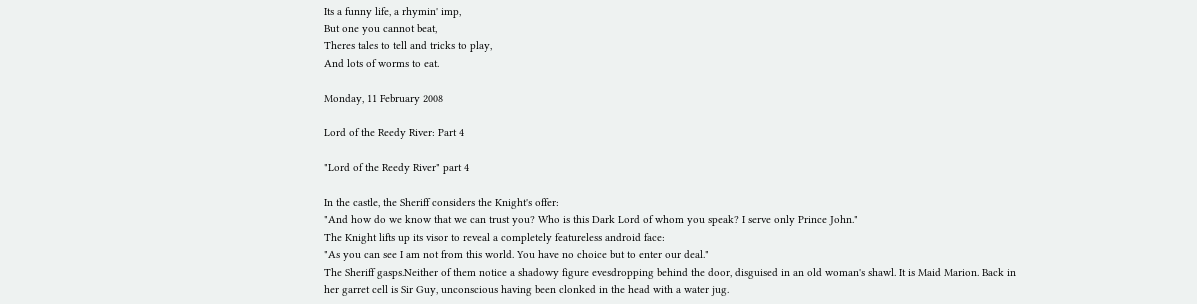Its a funny life, a rhymin' imp,
But one you cannot beat,
Theres tales to tell and tricks to play,
And lots of worms to eat.

Monday, 11 February 2008

Lord of the Reedy River: Part 4

"Lord of the Reedy River" part 4

In the castle, the Sheriff considers the Knight's offer:
"And how do we know that we can trust you? Who is this Dark Lord of whom you speak? I serve only Prince John."
The Knight lifts up its visor to reveal a completely featureless android face:
"As you can see I am not from this world. You have no choice but to enter our deal."
The Sheriff gasps.Neither of them notice a shadowy figure evesdropping behind the door, disguised in an old woman's shawl. It is Maid Marion. Back in her garret cell is Sir Guy, unconscious having been clonked in the head with a water jug.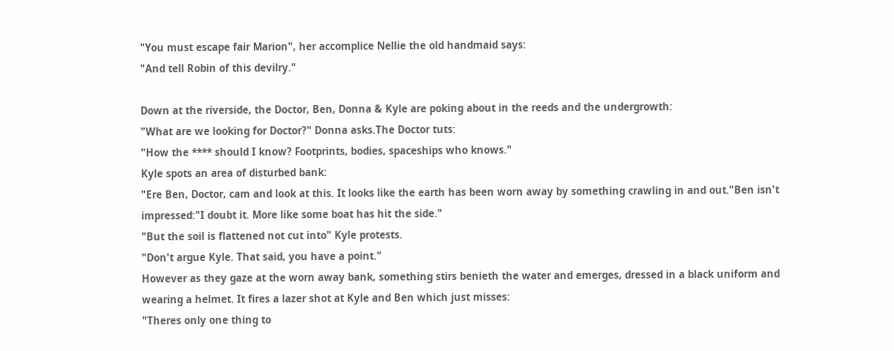"You must escape fair Marion", her accomplice Nellie the old handmaid says:
"And tell Robin of this devilry."

Down at the riverside, the Doctor, Ben, Donna & Kyle are poking about in the reeds and the undergrowth:
"What are we looking for Doctor?" Donna asks.The Doctor tuts:
"How the **** should I know? Footprints, bodies, spaceships who knows."
Kyle spots an area of disturbed bank:
"Ere Ben, Doctor, cam and look at this. It looks like the earth has been worn away by something crawling in and out."Ben isn't impressed:"I doubt it. More like some boat has hit the side."
"But the soil is flattened not cut into" Kyle protests.
"Don't argue Kyle. That said, you have a point."
However as they gaze at the worn away bank, something stirs benieth the water and emerges, dressed in a black uniform and wearing a helmet. It fires a lazer shot at Kyle and Ben which just misses:
"Theres only one thing to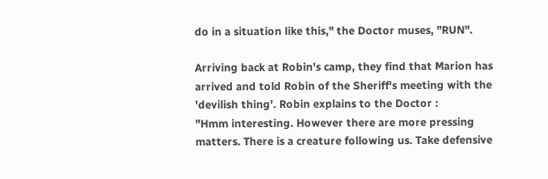do in a situation like this," the Doctor muses, "RUN".

Arriving back at Robin's camp, they find that Marion has arrived and told Robin of the Sheriff's meeting with the 'devilish thing'. Robin explains to the Doctor :
"Hmm interesting. However there are more pressing matters. There is a creature following us. Take defensive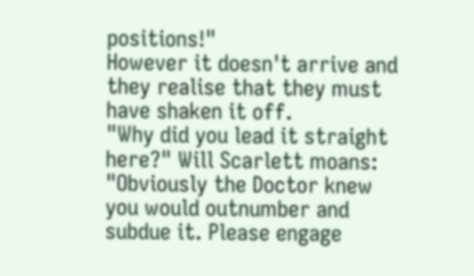positions!"
However it doesn't arrive and they realise that they must have shaken it off.
"Why did you lead it straight here?" Will Scarlett moans:
"Obviously the Doctor knew you would outnumber and subdue it. Please engage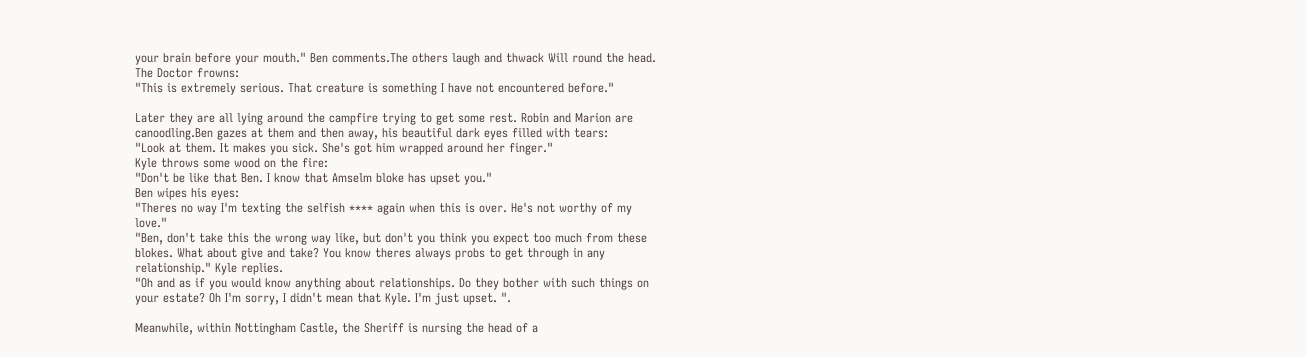your brain before your mouth." Ben comments.The others laugh and thwack Will round the head.
The Doctor frowns:
"This is extremely serious. That creature is something I have not encountered before."

Later they are all lying around the campfire trying to get some rest. Robin and Marion are canoodling.Ben gazes at them and then away, his beautiful dark eyes filled with tears:
"Look at them. It makes you sick. She's got him wrapped around her finger."
Kyle throws some wood on the fire:
"Don't be like that Ben. I know that Amselm bloke has upset you."
Ben wipes his eyes:
"Theres no way I'm texting the selfish **** again when this is over. He's not worthy of my love."
"Ben, don't take this the wrong way like, but don't you think you expect too much from these blokes. What about give and take? You know theres always probs to get through in any relationship." Kyle replies.
"Oh and as if you would know anything about relationships. Do they bother with such things on your estate? Oh I'm sorry, I didn't mean that Kyle. I'm just upset. ".

Meanwhile, within Nottingham Castle, the Sheriff is nursing the head of a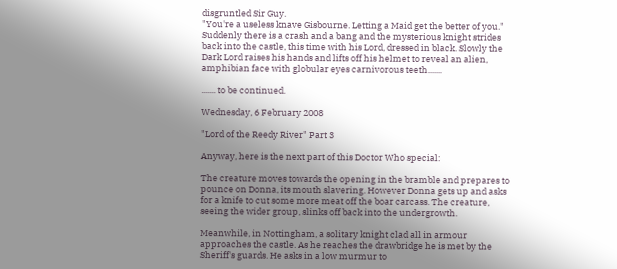disgruntled Sir Guy.
"You're a useless knave Gisbourne. Letting a Maid get the better of you."
Suddenly there is a crash and a bang and the mysterious knight strides back into the castle, this time with his Lord, dressed in black. Slowly the Dark Lord raises his hands and lifts off his helmet to reveal an alien, amphibian face with globular eyes carnivorous teeth.......

....... to be continued.

Wednesday, 6 February 2008

"Lord of the Reedy River" Part 3

Anyway, here is the next part of this Doctor Who special:

The creature moves towards the opening in the bramble and prepares to pounce on Donna, its mouth slavering. However Donna gets up and asks for a knife to cut some more meat off the boar carcass. The creature, seeing the wider group, slinks off back into the undergrowth.

Meanwhile, in Nottingham, a solitary knight clad all in armour approaches the castle. As he reaches the drawbridge he is met by the Sheriff's guards. He asks in a low murmur to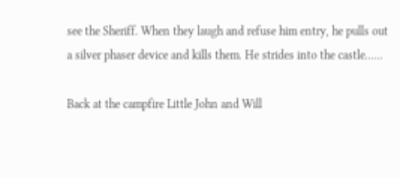see the Sheriff. When they laugh and refuse him entry, he pulls out a silver phaser device and kills them. He strides into the castle......

Back at the campfire Little John and Will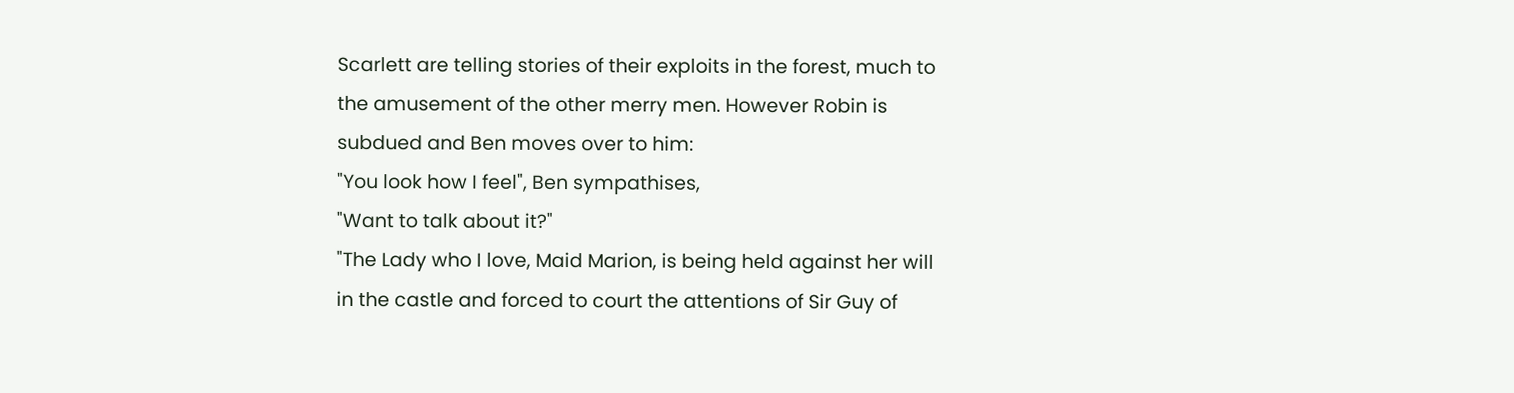Scarlett are telling stories of their exploits in the forest, much to the amusement of the other merry men. However Robin is subdued and Ben moves over to him:
"You look how I feel", Ben sympathises,
"Want to talk about it?"
"The Lady who I love, Maid Marion, is being held against her will in the castle and forced to court the attentions of Sir Guy of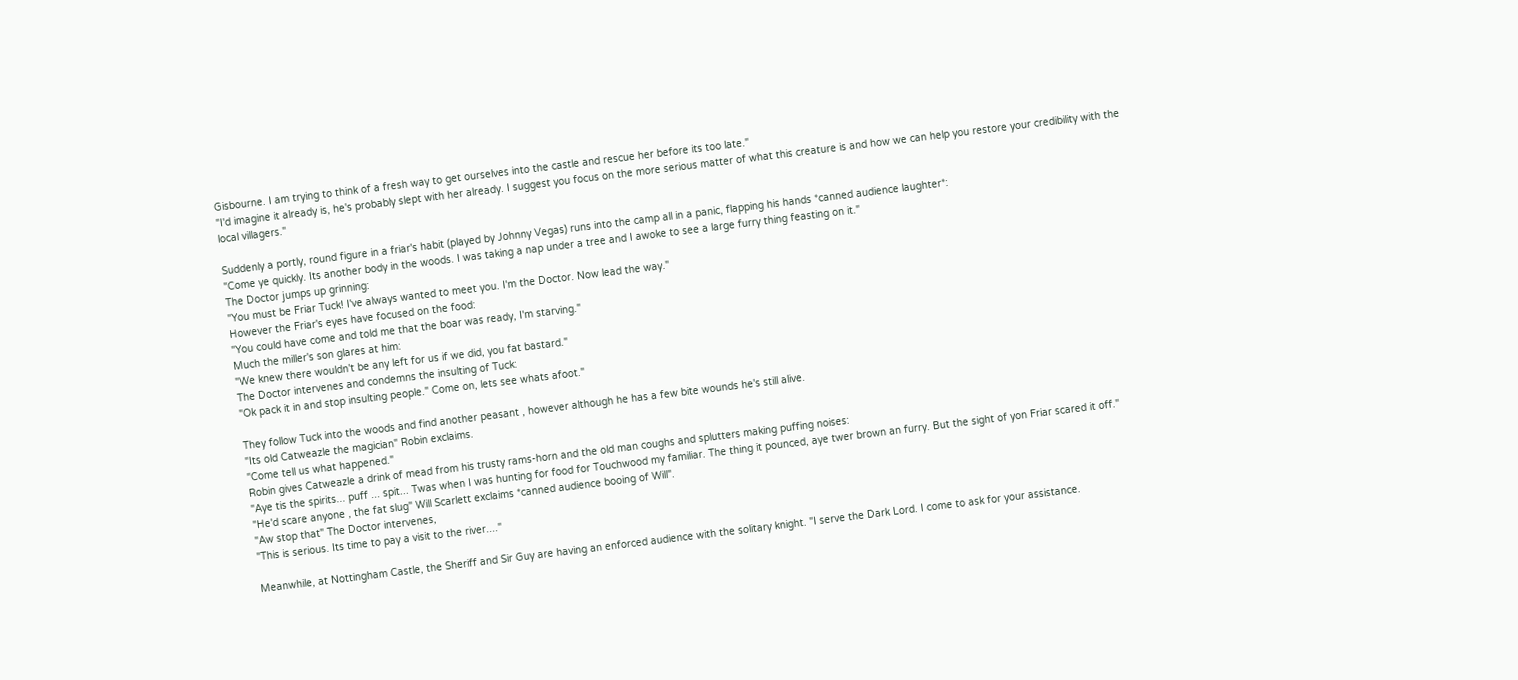Gisbourne. I am trying to think of a fresh way to get ourselves into the castle and rescue her before its too late."
"I'd imagine it already is, he's probably slept with her already. I suggest you focus on the more serious matter of what this creature is and how we can help you restore your credibility with the local villagers."

Suddenly a portly, round figure in a friar's habit (played by Johnny Vegas) runs into the camp all in a panic, flapping his hands *canned audience laughter*:
"Come ye quickly. Its another body in the woods. I was taking a nap under a tree and I awoke to see a large furry thing feasting on it."
The Doctor jumps up grinning:
"You must be Friar Tuck! I've always wanted to meet you. I'm the Doctor. Now lead the way."
However the Friar's eyes have focused on the food:
"You could have come and told me that the boar was ready, I'm starving."
Much the miller's son glares at him:
"We knew there wouldn't be any left for us if we did, you fat bastard."
The Doctor intervenes and condemns the insulting of Tuck:
"Ok pack it in and stop insulting people." Come on, lets see whats afoot."

They follow Tuck into the woods and find another peasant , however although he has a few bite wounds he's still alive.
"Its old Catweazle the magician" Robin exclaims.
"Come tell us what happened."
Robin gives Catweazle a drink of mead from his trusty rams-horn and the old man coughs and splutters making puffing noises:
"Aye tis the spirits... puff ... spit... Twas when I was hunting for food for Touchwood my familiar. The thing it pounced, aye twer brown an furry. But the sight of yon Friar scared it off."
"He'd scare anyone , the fat slug" Will Scarlett exclaims *canned audience booing of Will".
"Aw stop that" The Doctor intervenes,
"This is serious. Its time to pay a visit to the river...."

Meanwhile, at Nottingham Castle, the Sheriff and Sir Guy are having an enforced audience with the solitary knight. "I serve the Dark Lord. I come to ask for your assistance.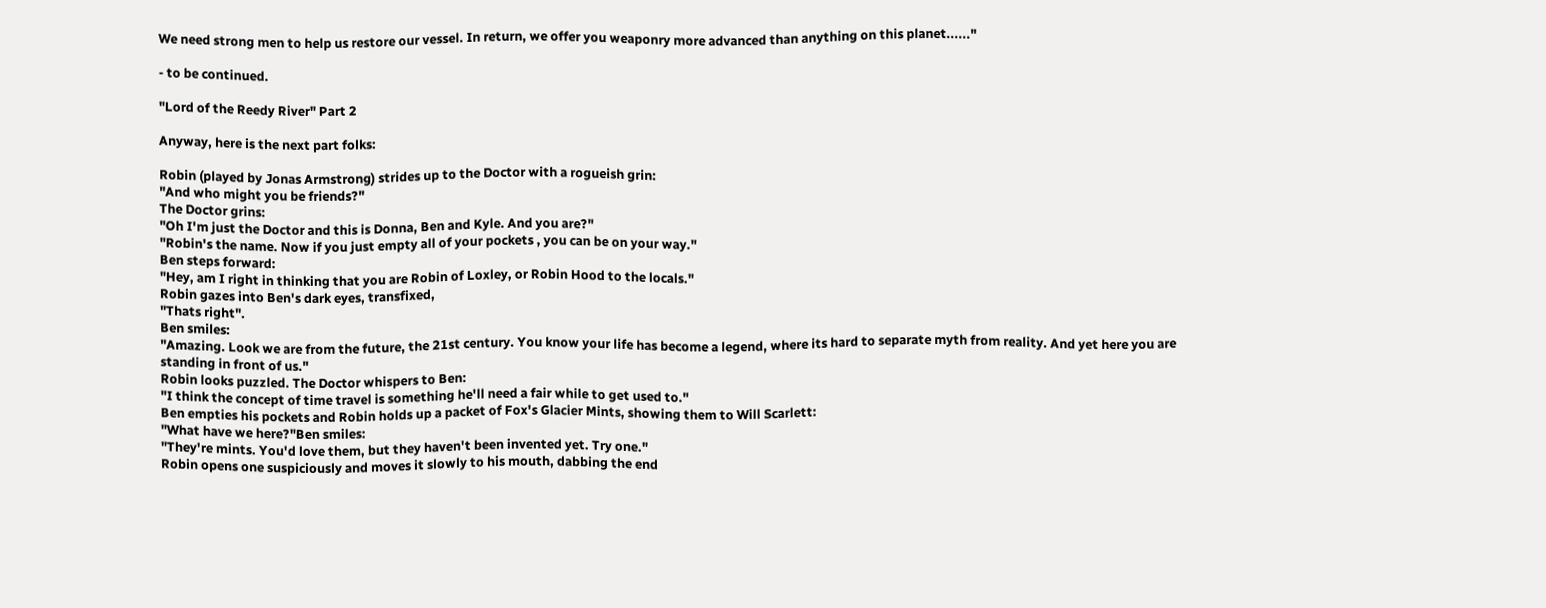We need strong men to help us restore our vessel. In return, we offer you weaponry more advanced than anything on this planet......"

- to be continued.

"Lord of the Reedy River" Part 2

Anyway, here is the next part folks:

Robin (played by Jonas Armstrong) strides up to the Doctor with a rogueish grin:
"And who might you be friends?"
The Doctor grins:
"Oh I'm just the Doctor and this is Donna, Ben and Kyle. And you are?"
"Robin's the name. Now if you just empty all of your pockets , you can be on your way."
Ben steps forward:
"Hey, am I right in thinking that you are Robin of Loxley, or Robin Hood to the locals."
Robin gazes into Ben's dark eyes, transfixed,
"Thats right".
Ben smiles:
"Amazing. Look we are from the future, the 21st century. You know your life has become a legend, where its hard to separate myth from reality. And yet here you are standing in front of us."
Robin looks puzzled. The Doctor whispers to Ben:
"I think the concept of time travel is something he'll need a fair while to get used to."
Ben empties his pockets and Robin holds up a packet of Fox's Glacier Mints, showing them to Will Scarlett:
"What have we here?"Ben smiles:
"They're mints. You'd love them, but they haven't been invented yet. Try one."
Robin opens one suspiciously and moves it slowly to his mouth, dabbing the end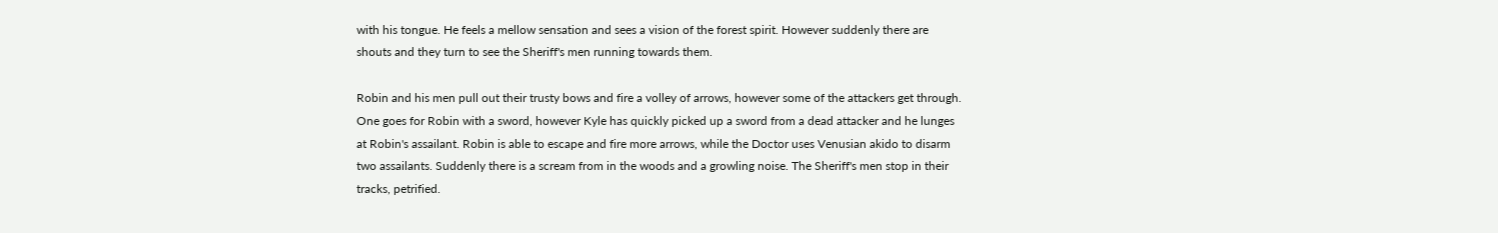with his tongue. He feels a mellow sensation and sees a vision of the forest spirit. However suddenly there are shouts and they turn to see the Sheriff's men running towards them.

Robin and his men pull out their trusty bows and fire a volley of arrows, however some of the attackers get through. One goes for Robin with a sword, however Kyle has quickly picked up a sword from a dead attacker and he lunges at Robin's assailant. Robin is able to escape and fire more arrows, while the Doctor uses Venusian akido to disarm two assailants. Suddenly there is a scream from in the woods and a growling noise. The Sheriff's men stop in their tracks, petrified.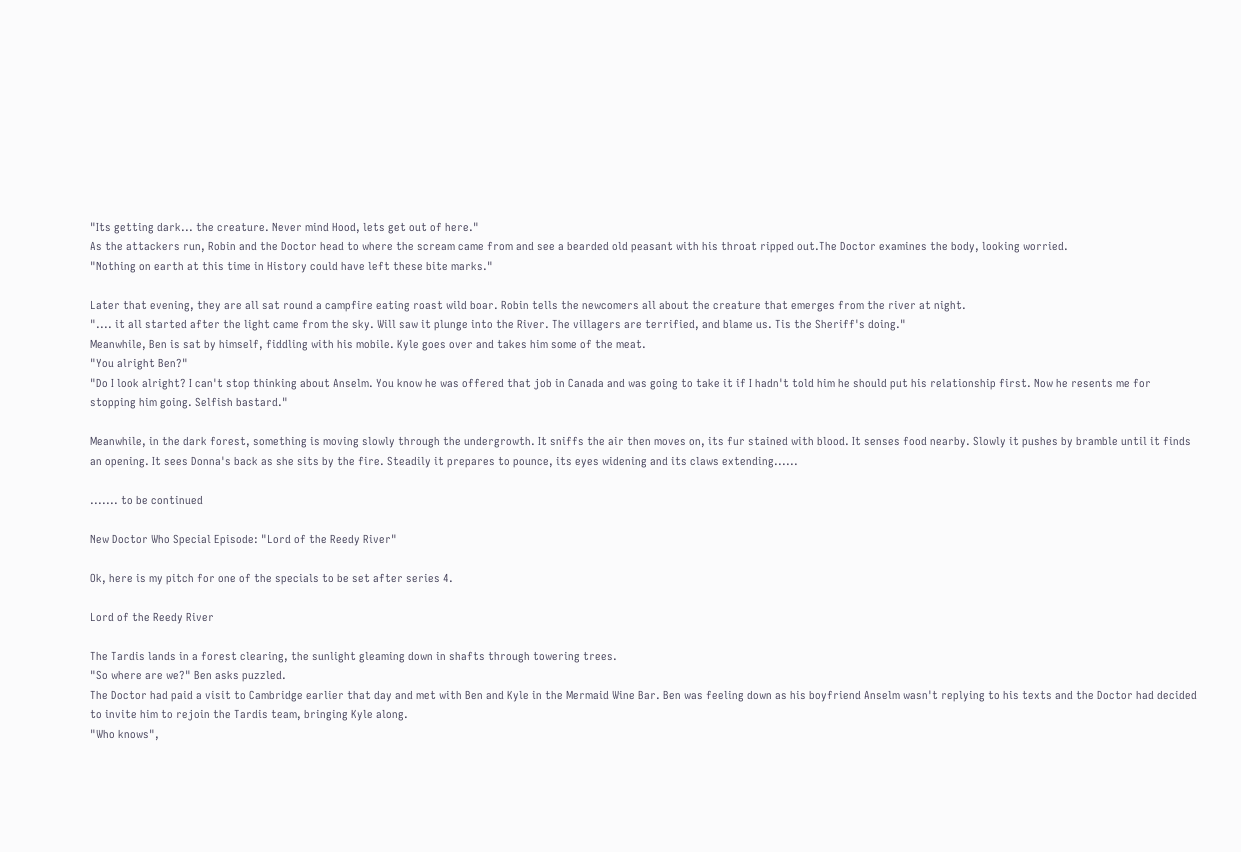"Its getting dark... the creature. Never mind Hood, lets get out of here."
As the attackers run, Robin and the Doctor head to where the scream came from and see a bearded old peasant with his throat ripped out.The Doctor examines the body, looking worried.
"Nothing on earth at this time in History could have left these bite marks."

Later that evening, they are all sat round a campfire eating roast wild boar. Robin tells the newcomers all about the creature that emerges from the river at night.
".... it all started after the light came from the sky. Will saw it plunge into the River. The villagers are terrified, and blame us. Tis the Sheriff's doing."
Meanwhile, Ben is sat by himself, fiddling with his mobile. Kyle goes over and takes him some of the meat.
"You alright Ben?"
"Do I look alright? I can't stop thinking about Anselm. You know he was offered that job in Canada and was going to take it if I hadn't told him he should put his relationship first. Now he resents me for stopping him going. Selfish bastard."

Meanwhile, in the dark forest, something is moving slowly through the undergrowth. It sniffs the air then moves on, its fur stained with blood. It senses food nearby. Slowly it pushes by bramble until it finds an opening. It sees Donna's back as she sits by the fire. Steadily it prepares to pounce, its eyes widening and its claws extending......

....... to be continued

New Doctor Who Special Episode: "Lord of the Reedy River"

Ok, here is my pitch for one of the specials to be set after series 4.

Lord of the Reedy River

The Tardis lands in a forest clearing, the sunlight gleaming down in shafts through towering trees.
"So where are we?" Ben asks puzzled.
The Doctor had paid a visit to Cambridge earlier that day and met with Ben and Kyle in the Mermaid Wine Bar. Ben was feeling down as his boyfriend Anselm wasn't replying to his texts and the Doctor had decided to invite him to rejoin the Tardis team, bringing Kyle along.
"Who knows",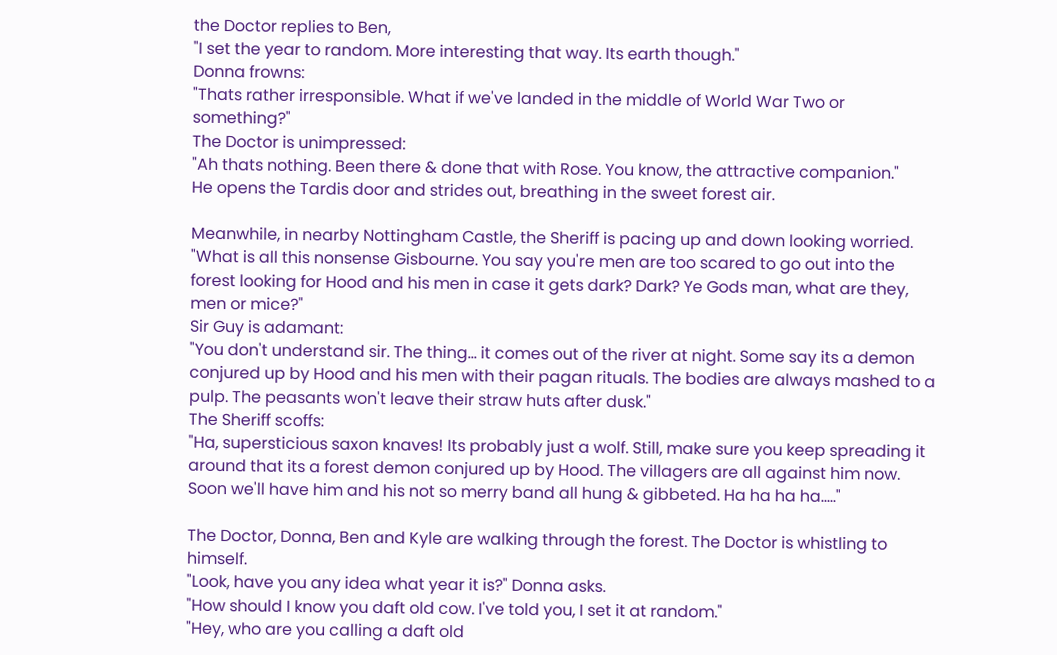the Doctor replies to Ben,
"I set the year to random. More interesting that way. Its earth though."
Donna frowns:
"Thats rather irresponsible. What if we've landed in the middle of World War Two or something?"
The Doctor is unimpressed:
"Ah thats nothing. Been there & done that with Rose. You know, the attractive companion."
He opens the Tardis door and strides out, breathing in the sweet forest air.

Meanwhile, in nearby Nottingham Castle, the Sheriff is pacing up and down looking worried. "What is all this nonsense Gisbourne. You say you're men are too scared to go out into the forest looking for Hood and his men in case it gets dark? Dark? Ye Gods man, what are they, men or mice?"
Sir Guy is adamant:
"You don't understand sir. The thing... it comes out of the river at night. Some say its a demon conjured up by Hood and his men with their pagan rituals. The bodies are always mashed to a pulp. The peasants won't leave their straw huts after dusk."
The Sheriff scoffs:
"Ha, supersticious saxon knaves! Its probably just a wolf. Still, make sure you keep spreading it around that its a forest demon conjured up by Hood. The villagers are all against him now. Soon we'll have him and his not so merry band all hung & gibbeted. Ha ha ha ha....."

The Doctor, Donna, Ben and Kyle are walking through the forest. The Doctor is whistling to himself.
"Look, have you any idea what year it is?" Donna asks.
"How should I know you daft old cow. I've told you, I set it at random."
"Hey, who are you calling a daft old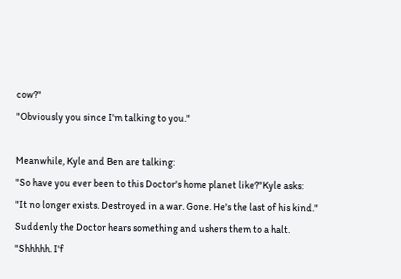cow?"
"Obviously you since I'm talking to you."

Meanwhile, Kyle and Ben are talking:
"So have you ever been to this Doctor's home planet like?"Kyle asks:
"It no longer exists. Destroyed in a war. Gone. He's the last of his kind."
Suddenly the Doctor hears something and ushers them to a halt.
"Shhhhh. I'f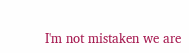I'm not mistaken we are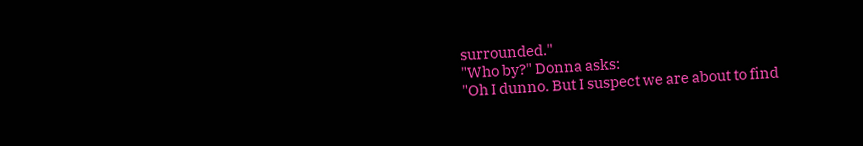surrounded."
"Who by?" Donna asks:
"Oh I dunno. But I suspect we are about to find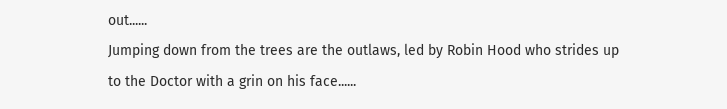out......
Jumping down from the trees are the outlaws, led by Robin Hood who strides up to the Doctor with a grin on his face......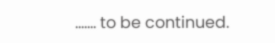....... to be continued.